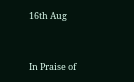16th Aug


In Praise of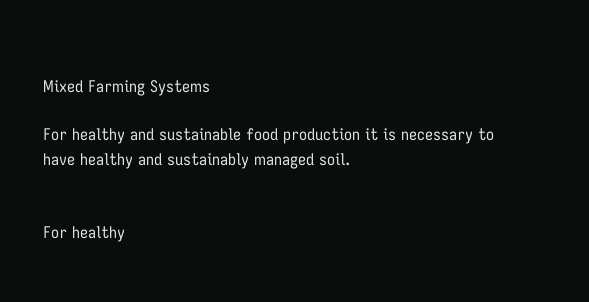Mixed Farming Systems

For healthy and sustainable food production it is necessary to have healthy and sustainably managed soil.


For healthy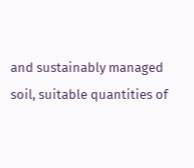and sustainably managed soil, suitable quantities of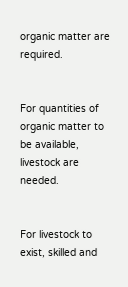organic matter are required.


For quantities of organic matter to be available, livestock are needed.


For livestock to exist, skilled and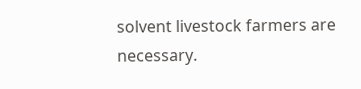solvent livestock farmers are necessary.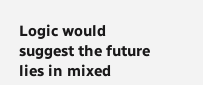Logic would suggest the future lies in mixed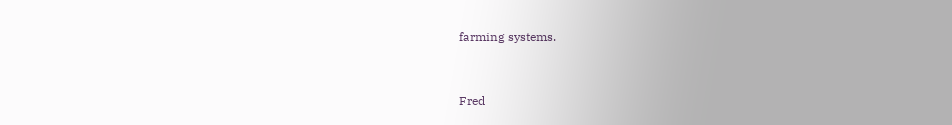farming systems.


Fred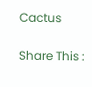Cactus

Share This :